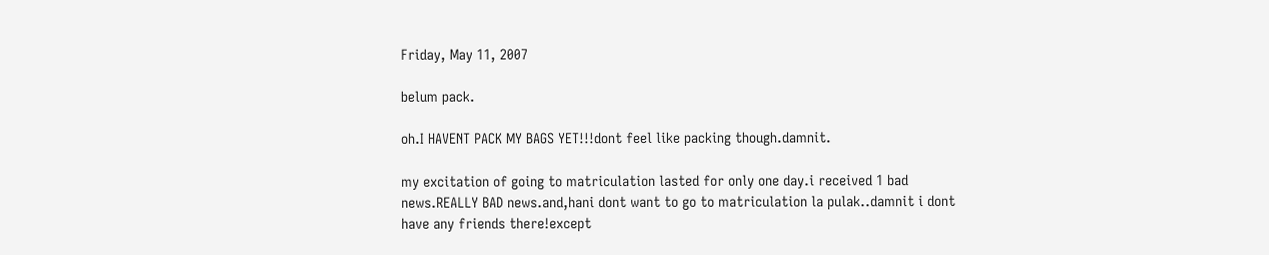Friday, May 11, 2007

belum pack.

oh.I HAVENT PACK MY BAGS YET!!!dont feel like packing though.damnit.

my excitation of going to matriculation lasted for only one day.i received 1 bad news.REALLY BAD news.and,hani dont want to go to matriculation la pulak..damnit i dont have any friends there!except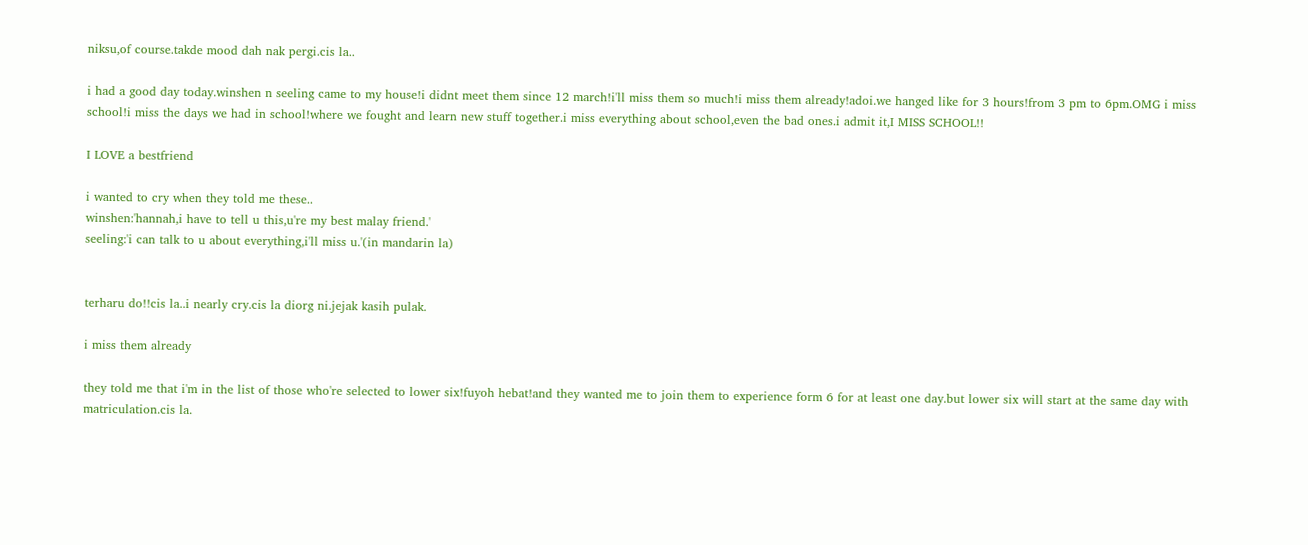niksu,of course.takde mood dah nak pergi.cis la..

i had a good day today.winshen n seeling came to my house!i didnt meet them since 12 march!i'll miss them so much!i miss them already!adoi.we hanged like for 3 hours!from 3 pm to 6pm.OMG i miss school!i miss the days we had in school!where we fought and learn new stuff together.i miss everything about school,even the bad ones.i admit it,I MISS SCHOOL!!

I LOVE a bestfriend

i wanted to cry when they told me these..
winshen:'hannah,i have to tell u this,u're my best malay friend.'
seeling:'i can talk to u about everything,i'll miss u.'(in mandarin la)


terharu do!!cis la..i nearly cry.cis la diorg ni.jejak kasih pulak.

i miss them already

they told me that i'm in the list of those who're selected to lower six!fuyoh hebat!and they wanted me to join them to experience form 6 for at least one day.but lower six will start at the same day with matriculation.cis la.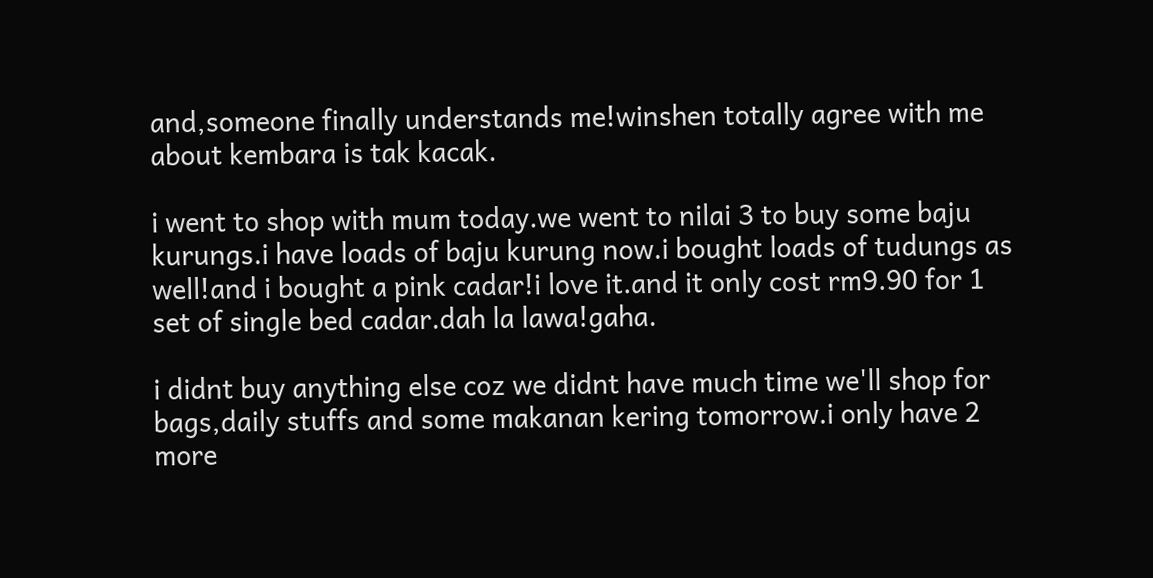and,someone finally understands me!winshen totally agree with me about kembara is tak kacak.

i went to shop with mum today.we went to nilai 3 to buy some baju kurungs.i have loads of baju kurung now.i bought loads of tudungs as well!and i bought a pink cadar!i love it.and it only cost rm9.90 for 1 set of single bed cadar.dah la lawa!gaha.

i didnt buy anything else coz we didnt have much time we'll shop for bags,daily stuffs and some makanan kering tomorrow.i only have 2 more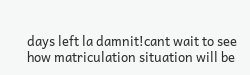days left la damnit!cant wait to see how matriculation situation will be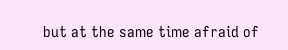but at the same time afraid of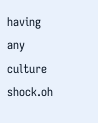having any culture shock.oh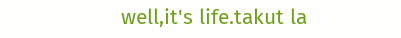well,it's life.takut la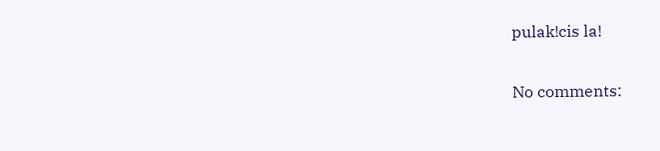pulak!cis la!

No comments: